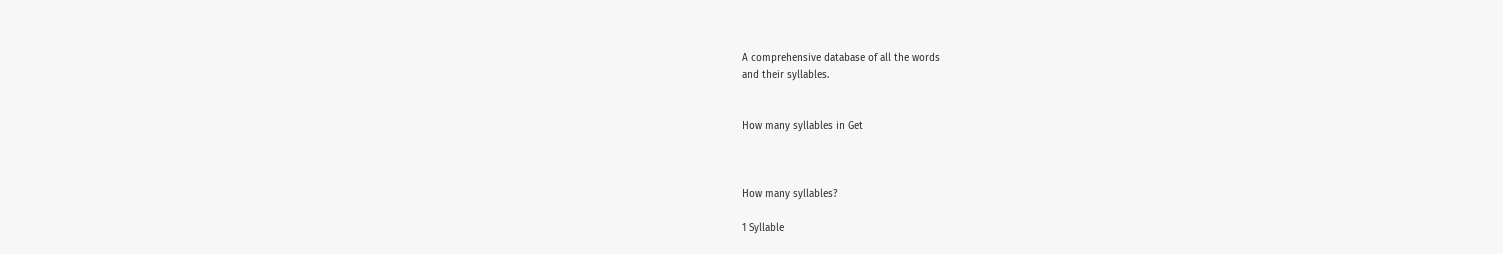A comprehensive database of all the words
and their syllables.


How many syllables in Get



How many syllables?

1 Syllable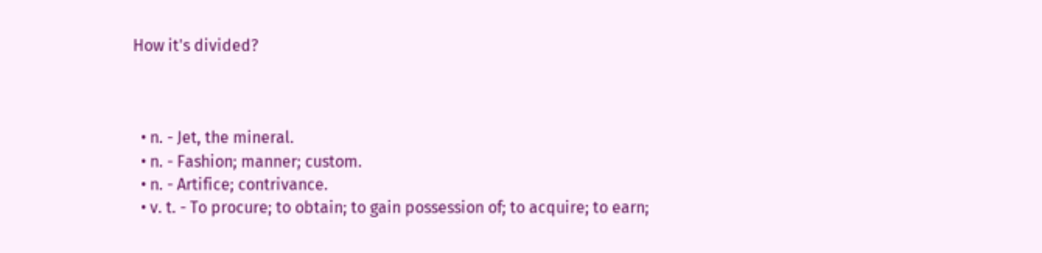How it's divided?



  • n. - Jet, the mineral.
  • n. - Fashion; manner; custom.
  • n. - Artifice; contrivance.
  • v. t. - To procure; to obtain; to gain possession of; to acquire; to earn;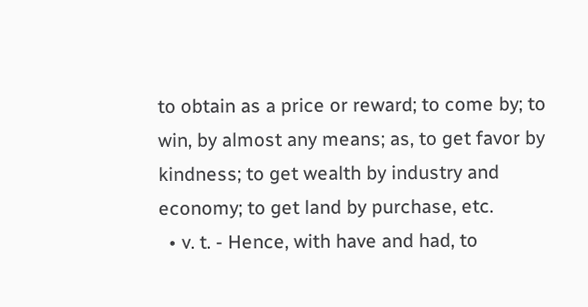to obtain as a price or reward; to come by; to win, by almost any means; as, to get favor by kindness; to get wealth by industry and economy; to get land by purchase, etc.
  • v. t. - Hence, with have and had, to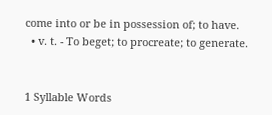come into or be in possession of; to have.
  • v. t. - To beget; to procreate; to generate.


1 Syllable Words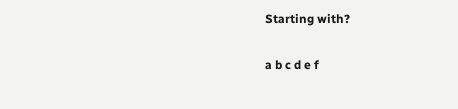Starting with?

a b c d e f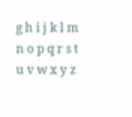g h i j k l m n o p q r s t u v w x y z